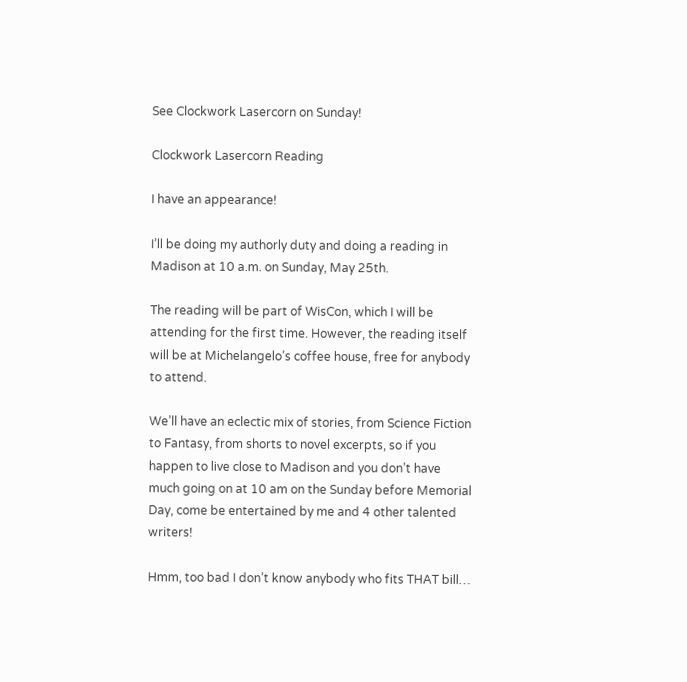See Clockwork Lasercorn on Sunday!

Clockwork Lasercorn Reading

I have an appearance!

I’ll be doing my authorly duty and doing a reading in Madison at 10 a.m. on Sunday, May 25th.

The reading will be part of WisCon, which I will be attending for the first time. However, the reading itself will be at Michelangelo’s coffee house, free for anybody to attend.

We’ll have an eclectic mix of stories, from Science Fiction to Fantasy, from shorts to novel excerpts, so if you happen to live close to Madison and you don’t have much going on at 10 am on the Sunday before Memorial Day, come be entertained by me and 4 other talented writers!

Hmm, too bad I don’t know anybody who fits THAT bill…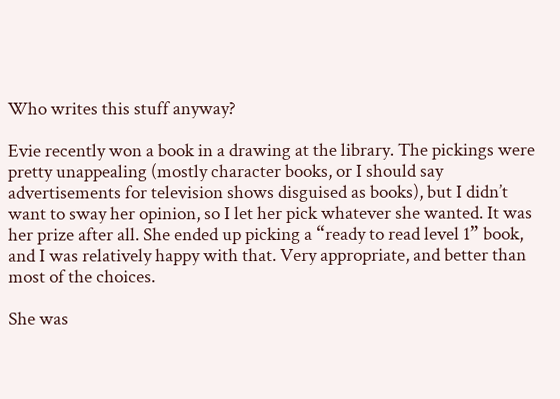Who writes this stuff anyway?

Evie recently won a book in a drawing at the library. The pickings were pretty unappealing (mostly character books, or I should say advertisements for television shows disguised as books), but I didn’t want to sway her opinion, so I let her pick whatever she wanted. It was her prize after all. She ended up picking a “ready to read level 1” book, and I was relatively happy with that. Very appropriate, and better than most of the choices.

She was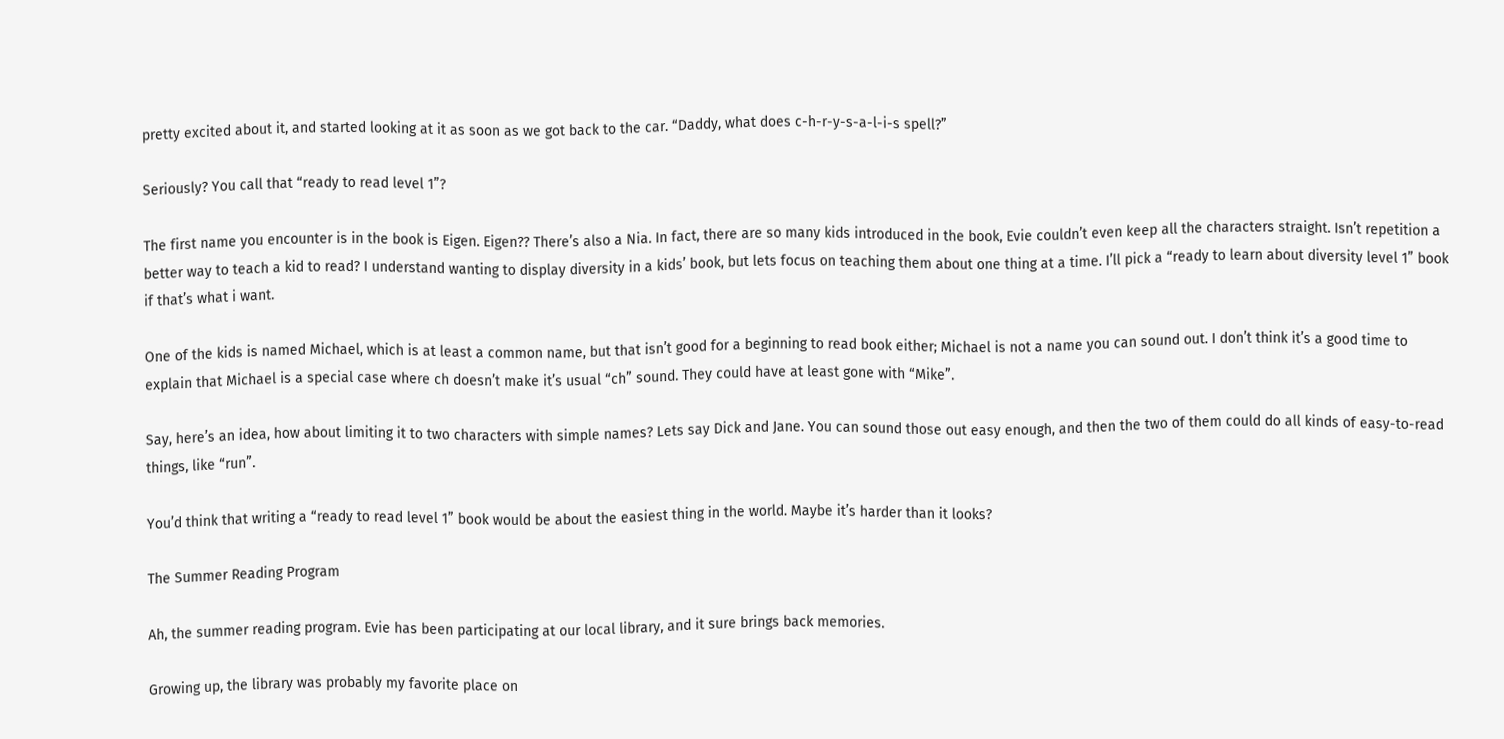pretty excited about it, and started looking at it as soon as we got back to the car. “Daddy, what does c-h-r-y-s-a-l-i-s spell?”

Seriously? You call that “ready to read level 1”?

The first name you encounter is in the book is Eigen. Eigen?? There’s also a Nia. In fact, there are so many kids introduced in the book, Evie couldn’t even keep all the characters straight. Isn’t repetition a better way to teach a kid to read? I understand wanting to display diversity in a kids’ book, but lets focus on teaching them about one thing at a time. I’ll pick a “ready to learn about diversity level 1” book if that’s what i want.

One of the kids is named Michael, which is at least a common name, but that isn’t good for a beginning to read book either; Michael is not a name you can sound out. I don’t think it’s a good time to explain that Michael is a special case where ch doesn’t make it’s usual “ch” sound. They could have at least gone with “Mike”.

Say, here’s an idea, how about limiting it to two characters with simple names? Lets say Dick and Jane. You can sound those out easy enough, and then the two of them could do all kinds of easy-to-read things, like “run”.

You’d think that writing a “ready to read level 1” book would be about the easiest thing in the world. Maybe it’s harder than it looks?

The Summer Reading Program

Ah, the summer reading program. Evie has been participating at our local library, and it sure brings back memories.

Growing up, the library was probably my favorite place on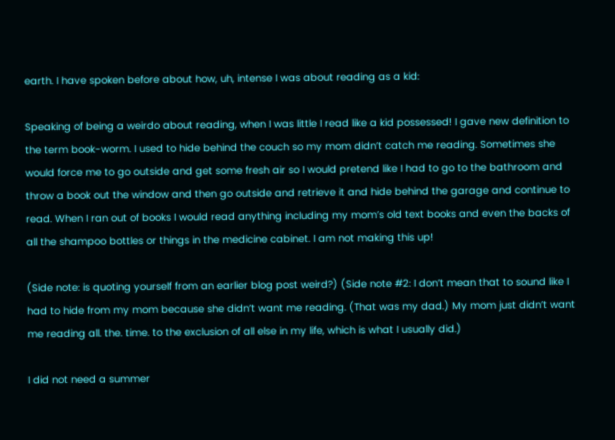earth. I have spoken before about how, uh, intense I was about reading as a kid:

Speaking of being a weirdo about reading, when I was little I read like a kid possessed! I gave new definition to the term book-worm. I used to hide behind the couch so my mom didn’t catch me reading. Sometimes she would force me to go outside and get some fresh air so I would pretend like I had to go to the bathroom and throw a book out the window and then go outside and retrieve it and hide behind the garage and continue to read. When I ran out of books I would read anything including my mom’s old text books and even the backs of all the shampoo bottles or things in the medicine cabinet. I am not making this up!

(Side note: is quoting yourself from an earlier blog post weird?) (Side note #2: I don’t mean that to sound like I had to hide from my mom because she didn’t want me reading. (That was my dad.) My mom just didn’t want me reading all. the. time. to the exclusion of all else in my life, which is what I usually did.)

I did not need a summer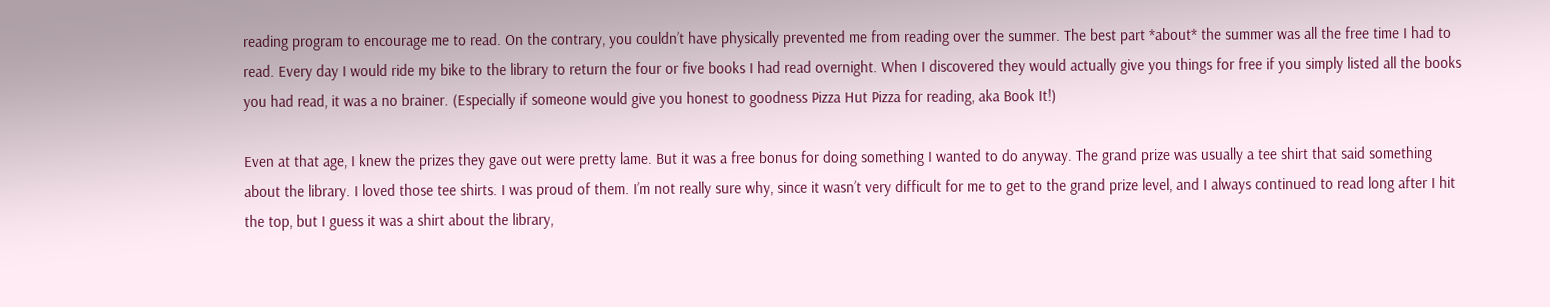reading program to encourage me to read. On the contrary, you couldn’t have physically prevented me from reading over the summer. The best part *about* the summer was all the free time I had to read. Every day I would ride my bike to the library to return the four or five books I had read overnight. When I discovered they would actually give you things for free if you simply listed all the books you had read, it was a no brainer. (Especially if someone would give you honest to goodness Pizza Hut Pizza for reading, aka Book It!)

Even at that age, I knew the prizes they gave out were pretty lame. But it was a free bonus for doing something I wanted to do anyway. The grand prize was usually a tee shirt that said something about the library. I loved those tee shirts. I was proud of them. I’m not really sure why, since it wasn’t very difficult for me to get to the grand prize level, and I always continued to read long after I hit the top, but I guess it was a shirt about the library,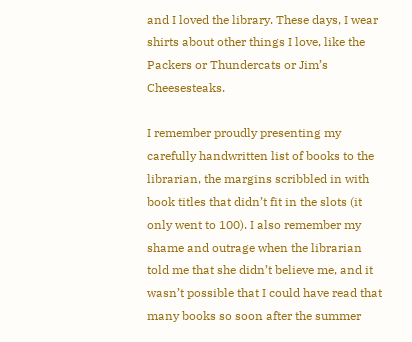and I loved the library. These days, I wear shirts about other things I love, like the Packers or Thundercats or Jim’s Cheesesteaks.

I remember proudly presenting my carefully handwritten list of books to the librarian, the margins scribbled in with book titles that didn’t fit in the slots (it only went to 100). I also remember my shame and outrage when the librarian told me that she didn’t believe me, and it wasn’t possible that I could have read that many books so soon after the summer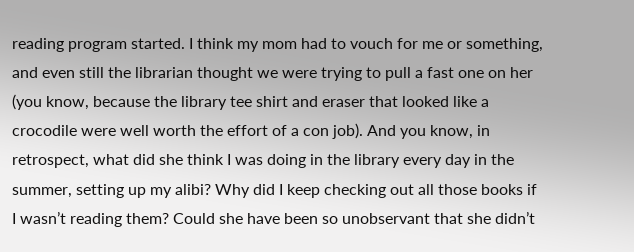reading program started. I think my mom had to vouch for me or something, and even still the librarian thought we were trying to pull a fast one on her (you know, because the library tee shirt and eraser that looked like a crocodile were well worth the effort of a con job). And you know, in retrospect, what did she think I was doing in the library every day in the summer, setting up my alibi? Why did I keep checking out all those books if I wasn’t reading them? Could she have been so unobservant that she didn’t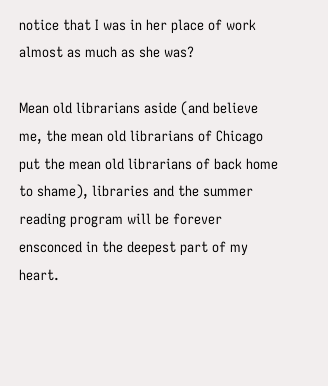notice that I was in her place of work almost as much as she was?

Mean old librarians aside (and believe me, the mean old librarians of Chicago put the mean old librarians of back home to shame), libraries and the summer reading program will be forever ensconced in the deepest part of my heart.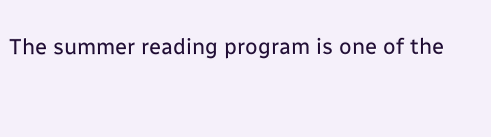The summer reading program is one of the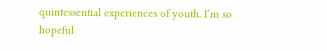quintessential experiences of youth. I’m so hopeful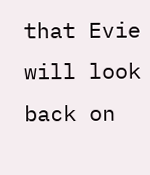that Evie will look back on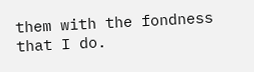them with the fondness that I do.